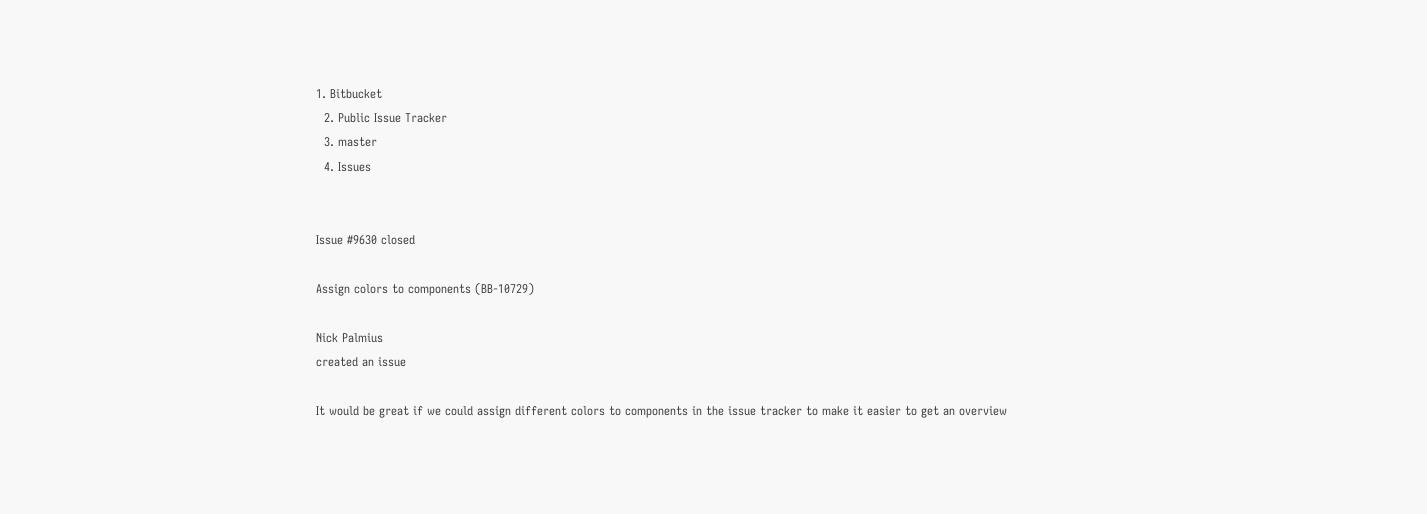1. Bitbucket
  2. Public Issue Tracker
  3. master
  4. Issues


Issue #9630 closed

Assign colors to components (BB-10729)

Nick Palmius
created an issue

It would be great if we could assign different colors to components in the issue tracker to make it easier to get an overview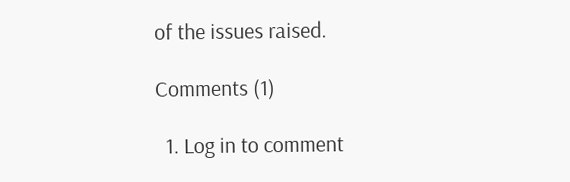of the issues raised.

Comments (1)

  1. Log in to comment